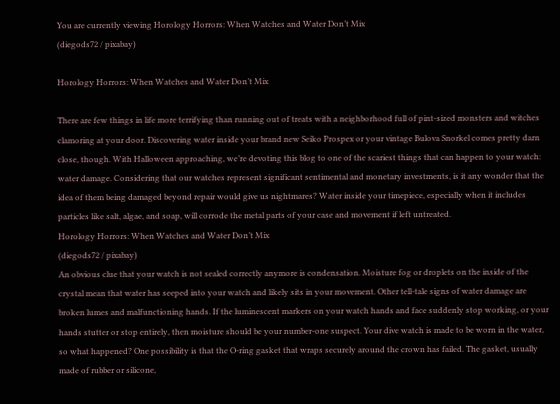You are currently viewing Horology Horrors: When Watches and Water Don’t Mix
(diegods72 / pixabay)

Horology Horrors: When Watches and Water Don’t Mix

There are few things in life more terrifying than running out of treats with a neighborhood full of pint-sized monsters and witches clamoring at your door. Discovering water inside your brand new Seiko Prospex or your vintage Bulova Snorkel comes pretty darn close, though. With Halloween approaching, we’re devoting this blog to one of the scariest things that can happen to your watch: water damage. Considering that our watches represent significant sentimental and monetary investments, is it any wonder that the idea of them being damaged beyond repair would give us nightmares? Water inside your timepiece, especially when it includes particles like salt, algae, and soap, will corrode the metal parts of your case and movement if left untreated.
Horology Horrors: When Watches and Water Don’t Mix
(diegods72 / pixabay)
An obvious clue that your watch is not sealed correctly anymore is condensation. Moisture fog or droplets on the inside of the crystal mean that water has seeped into your watch and likely sits in your movement. Other tell-tale signs of water damage are broken lumes and malfunctioning hands. If the luminescent markers on your watch hands and face suddenly stop working, or your hands stutter or stop entirely, then moisture should be your number-one suspect. Your dive watch is made to be worn in the water, so what happened? One possibility is that the O-ring gasket that wraps securely around the crown has failed. The gasket, usually made of rubber or silicone,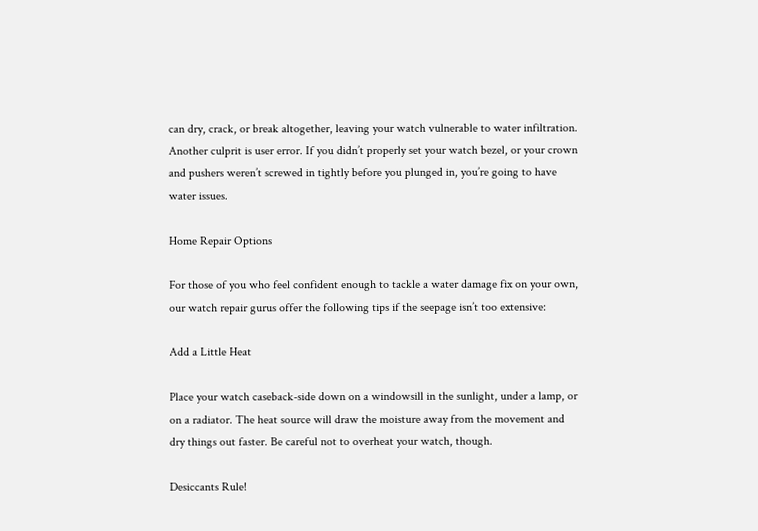can dry, crack, or break altogether, leaving your watch vulnerable to water infiltration. Another culprit is user error. If you didn’t properly set your watch bezel, or your crown and pushers weren’t screwed in tightly before you plunged in, you’re going to have water issues.

Home Repair Options

For those of you who feel confident enough to tackle a water damage fix on your own, our watch repair gurus offer the following tips if the seepage isn’t too extensive:

Add a Little Heat

Place your watch caseback-side down on a windowsill in the sunlight, under a lamp, or on a radiator. The heat source will draw the moisture away from the movement and dry things out faster. Be careful not to overheat your watch, though.

Desiccants Rule!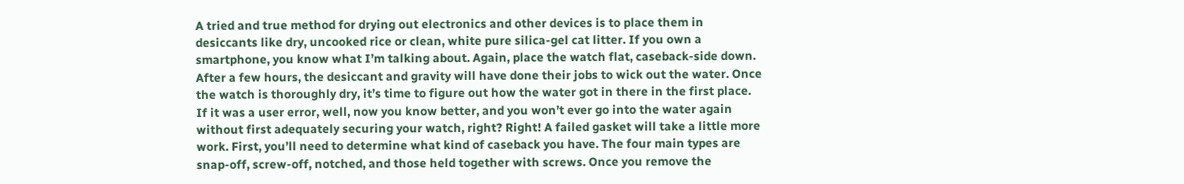A tried and true method for drying out electronics and other devices is to place them in desiccants like dry, uncooked rice or clean, white pure silica-gel cat litter. If you own a smartphone, you know what I’m talking about. Again, place the watch flat, caseback-side down. After a few hours, the desiccant and gravity will have done their jobs to wick out the water. Once the watch is thoroughly dry, it’s time to figure out how the water got in there in the first place. If it was a user error, well, now you know better, and you won’t ever go into the water again without first adequately securing your watch, right? Right! A failed gasket will take a little more work. First, you’ll need to determine what kind of caseback you have. The four main types are snap-off, screw-off, notched, and those held together with screws. Once you remove the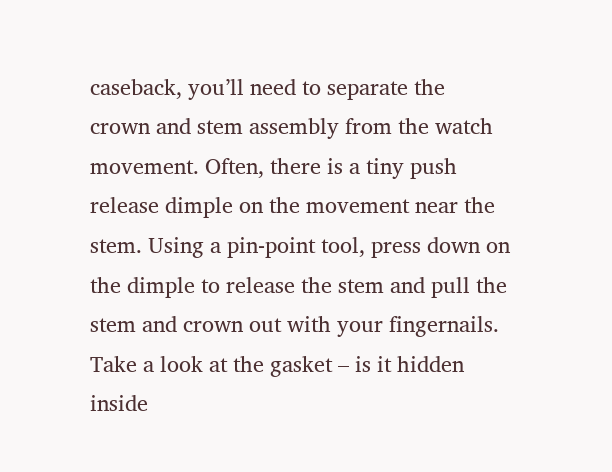caseback, you’ll need to separate the crown and stem assembly from the watch movement. Often, there is a tiny push release dimple on the movement near the stem. Using a pin-point tool, press down on the dimple to release the stem and pull the stem and crown out with your fingernails. Take a look at the gasket – is it hidden inside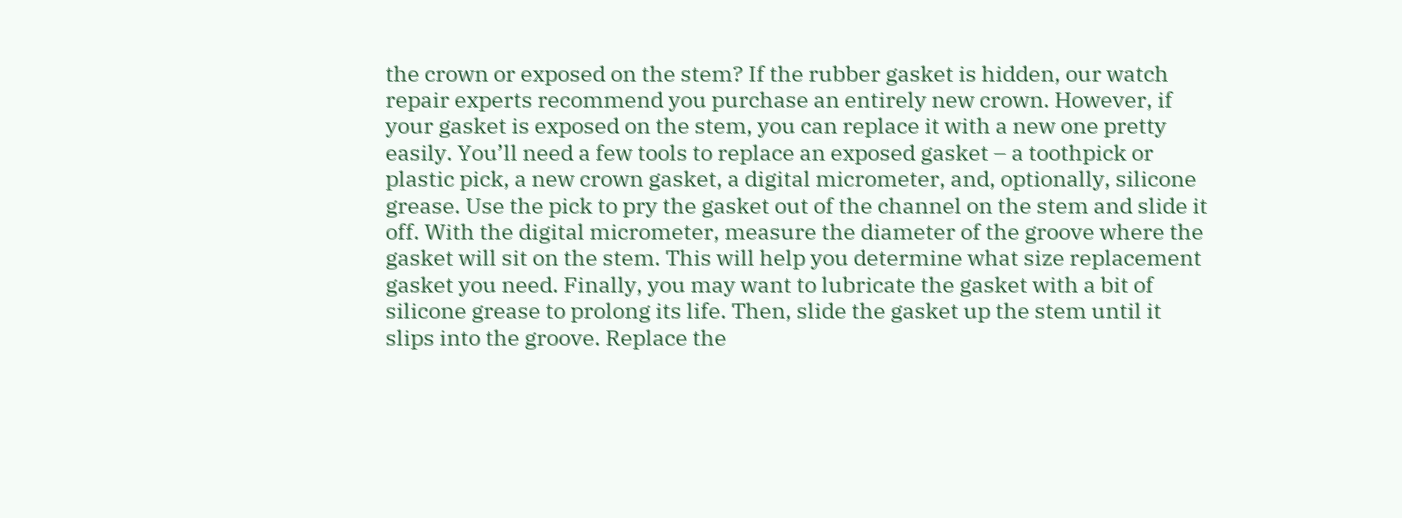the crown or exposed on the stem? If the rubber gasket is hidden, our watch repair experts recommend you purchase an entirely new crown. However, if your gasket is exposed on the stem, you can replace it with a new one pretty easily. You’ll need a few tools to replace an exposed gasket – a toothpick or plastic pick, a new crown gasket, a digital micrometer, and, optionally, silicone grease. Use the pick to pry the gasket out of the channel on the stem and slide it off. With the digital micrometer, measure the diameter of the groove where the gasket will sit on the stem. This will help you determine what size replacement gasket you need. Finally, you may want to lubricate the gasket with a bit of silicone grease to prolong its life. Then, slide the gasket up the stem until it slips into the groove. Replace the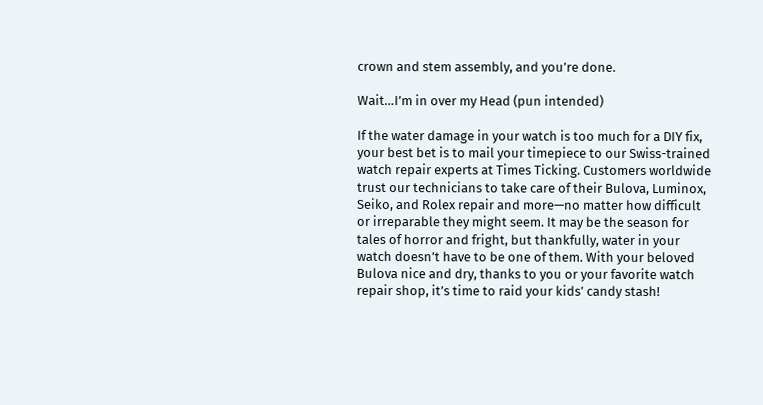crown and stem assembly, and you’re done.

Wait…I’m in over my Head (pun intended)

If the water damage in your watch is too much for a DIY fix, your best bet is to mail your timepiece to our Swiss-trained watch repair experts at Times Ticking. Customers worldwide trust our technicians to take care of their Bulova, Luminox, Seiko, and Rolex repair and more—no matter how difficult or irreparable they might seem. It may be the season for tales of horror and fright, but thankfully, water in your watch doesn’t have to be one of them. With your beloved Bulova nice and dry, thanks to you or your favorite watch repair shop, it’s time to raid your kids’ candy stash!